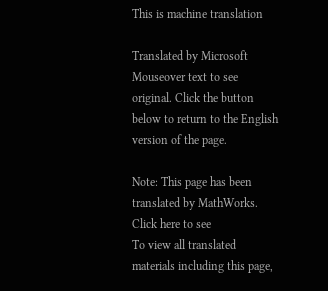This is machine translation

Translated by Microsoft
Mouseover text to see original. Click the button below to return to the English version of the page.

Note: This page has been translated by MathWorks. Click here to see
To view all translated materials including this page,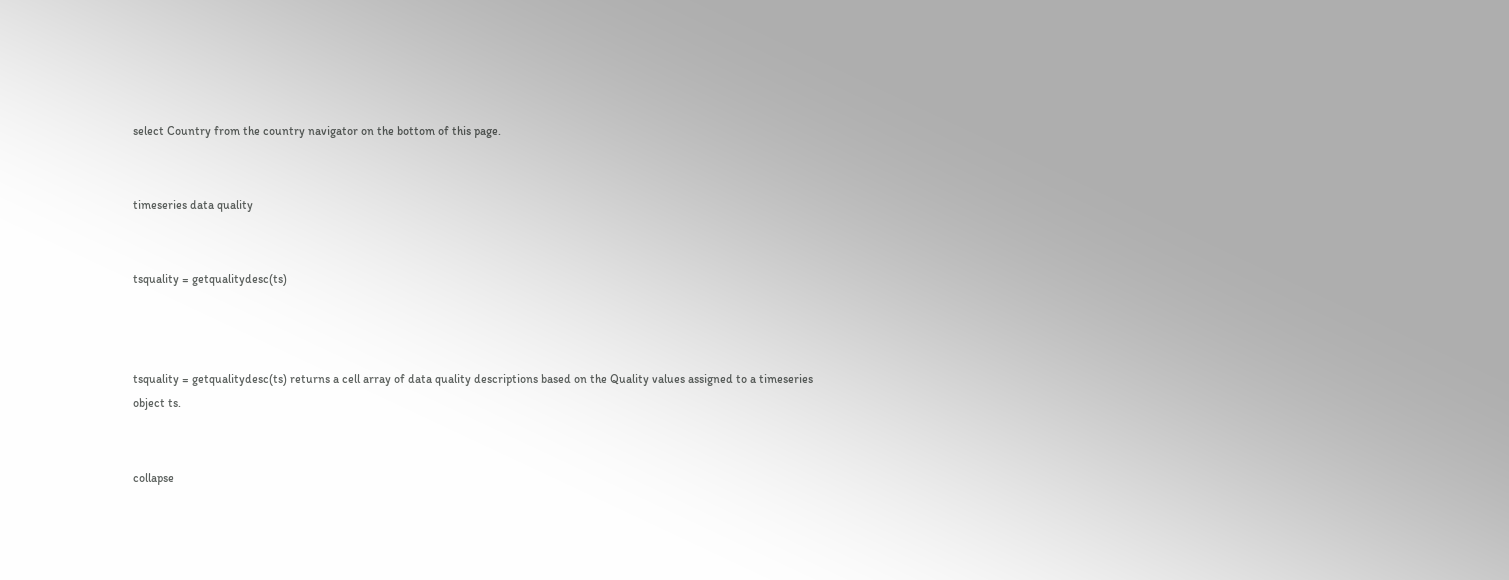select Country from the country navigator on the bottom of this page.


timeseries data quality


tsquality = getqualitydesc(ts)



tsquality = getqualitydesc(ts) returns a cell array of data quality descriptions based on the Quality values assigned to a timeseries object ts.


collapse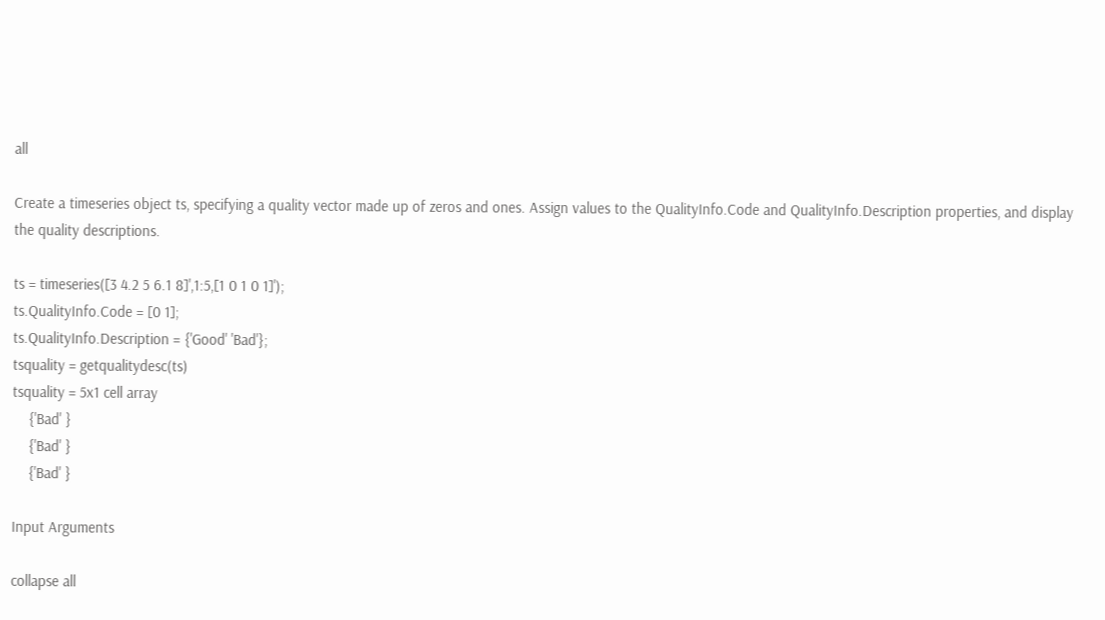all

Create a timeseries object ts, specifying a quality vector made up of zeros and ones. Assign values to the QualityInfo.Code and QualityInfo.Description properties, and display the quality descriptions.

ts = timeseries([3 4.2 5 6.1 8]',1:5,[1 0 1 0 1]');
ts.QualityInfo.Code = [0 1];
ts.QualityInfo.Description = {'Good' 'Bad'};
tsquality = getqualitydesc(ts)
tsquality = 5x1 cell array
    {'Bad' }
    {'Bad' }
    {'Bad' }

Input Arguments

collapse all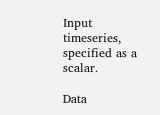Input timeseries, specified as a scalar.

Data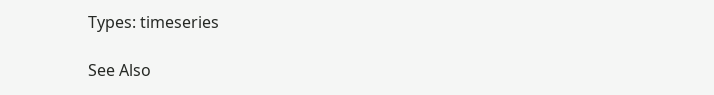Types: timeseries

See Also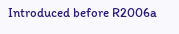Introduced before R2006a